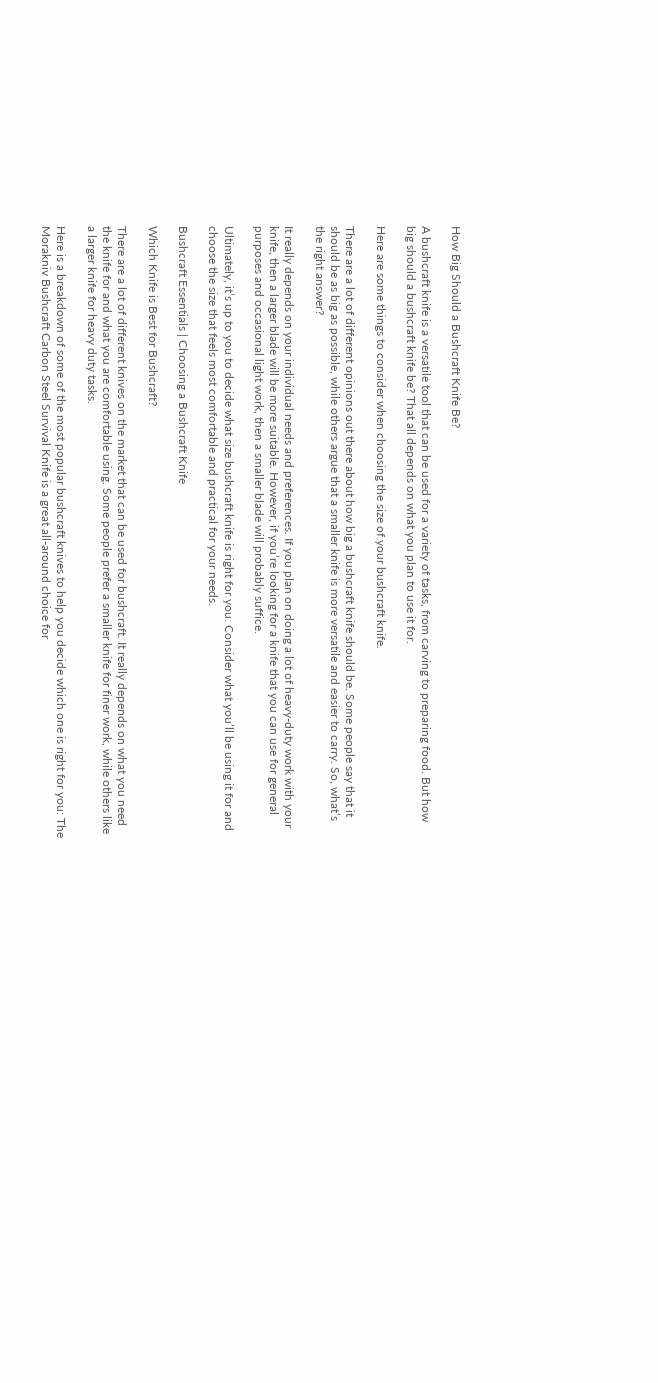How Big Should a Bushcraft Knife Be?

A bushcraft knife is a versatile tool that can be used for a variety of tasks, from carving to preparing food. But how big should a bushcraft knife be? That all depends on what you plan to use it for.

Here are some things to consider when choosing the size of your bushcraft knife.

There are a lot of different opinions out there about how big a bushcraft knife should be. Some people say that it should be as big as possible, while others argue that a smaller knife is more versatile and easier to carry. So, what’s the right answer?

It really depends on your individual needs and preferences. If you plan on doing a lot of heavy-duty work with your knife, then a larger blade will be more suitable. However, if you’re looking for a knife that you can use for general purposes and occasional light work, then a smaller blade will probably suffice.

Ultimately, it’s up to you to decide what size bushcraft knife is right for you. Consider what you’ll be using it for and choose the size that feels most comfortable and practical for your needs.

Bushcraft Essentials | Choosing a Bushcraft Knife

Which Knife is Best for Bushcraft?

There are a lot of different knives on the market that can be used for bushcraft. It really depends on what you need the knife for and what you are comfortable using. Some people prefer a smaller knife for finer work, while others like a larger knife for heavy duty tasks.

Here is a breakdown of some of the most popular bushcraft knives to help you decide which one is right for you: The Morakniv Bushcraft Carbon Steel Survival Knife is a great all-around choice for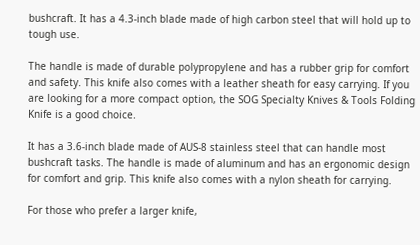bushcraft. It has a 4.3-inch blade made of high carbon steel that will hold up to tough use.

The handle is made of durable polypropylene and has a rubber grip for comfort and safety. This knife also comes with a leather sheath for easy carrying. If you are looking for a more compact option, the SOG Specialty Knives & Tools Folding Knife is a good choice.

It has a 3.6-inch blade made of AUS-8 stainless steel that can handle most bushcraft tasks. The handle is made of aluminum and has an ergonomic design for comfort and grip. This knife also comes with a nylon sheath for carrying.

For those who prefer a larger knife,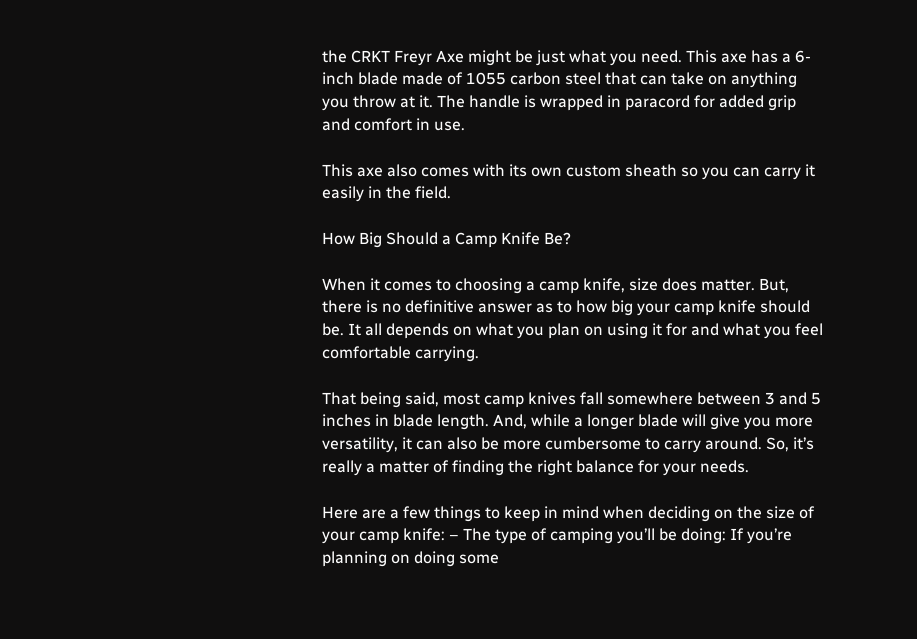the CRKT Freyr Axe might be just what you need. This axe has a 6-inch blade made of 1055 carbon steel that can take on anything you throw at it. The handle is wrapped in paracord for added grip and comfort in use.

This axe also comes with its own custom sheath so you can carry it easily in the field.

How Big Should a Camp Knife Be?

When it comes to choosing a camp knife, size does matter. But, there is no definitive answer as to how big your camp knife should be. It all depends on what you plan on using it for and what you feel comfortable carrying.

That being said, most camp knives fall somewhere between 3 and 5 inches in blade length. And, while a longer blade will give you more versatility, it can also be more cumbersome to carry around. So, it’s really a matter of finding the right balance for your needs.

Here are a few things to keep in mind when deciding on the size of your camp knife: – The type of camping you’ll be doing: If you’re planning on doing some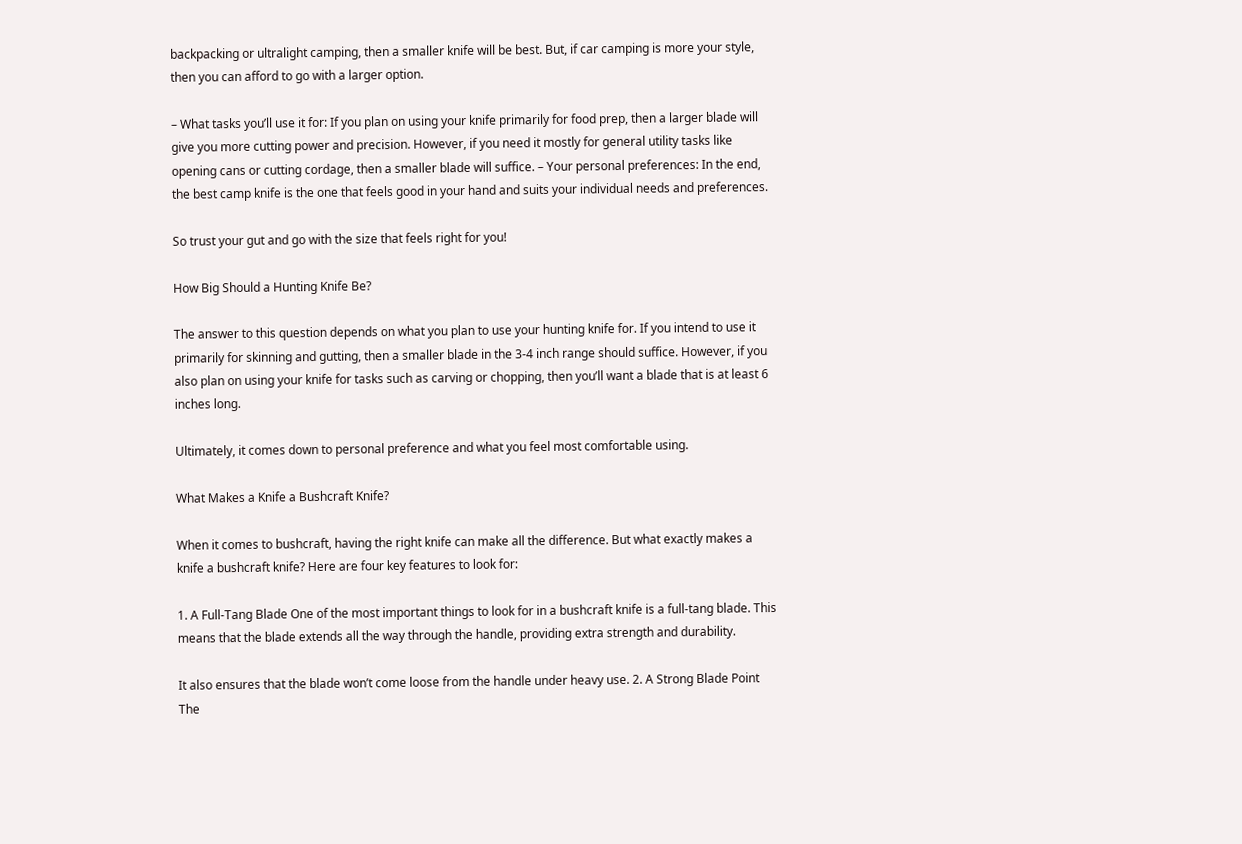backpacking or ultralight camping, then a smaller knife will be best. But, if car camping is more your style, then you can afford to go with a larger option.

– What tasks you’ll use it for: If you plan on using your knife primarily for food prep, then a larger blade will give you more cutting power and precision. However, if you need it mostly for general utility tasks like opening cans or cutting cordage, then a smaller blade will suffice. – Your personal preferences: In the end, the best camp knife is the one that feels good in your hand and suits your individual needs and preferences.

So trust your gut and go with the size that feels right for you!

How Big Should a Hunting Knife Be?

The answer to this question depends on what you plan to use your hunting knife for. If you intend to use it primarily for skinning and gutting, then a smaller blade in the 3-4 inch range should suffice. However, if you also plan on using your knife for tasks such as carving or chopping, then you’ll want a blade that is at least 6 inches long.

Ultimately, it comes down to personal preference and what you feel most comfortable using.

What Makes a Knife a Bushcraft Knife?

When it comes to bushcraft, having the right knife can make all the difference. But what exactly makes a knife a bushcraft knife? Here are four key features to look for:

1. A Full-Tang Blade One of the most important things to look for in a bushcraft knife is a full-tang blade. This means that the blade extends all the way through the handle, providing extra strength and durability.

It also ensures that the blade won’t come loose from the handle under heavy use. 2. A Strong Blade Point The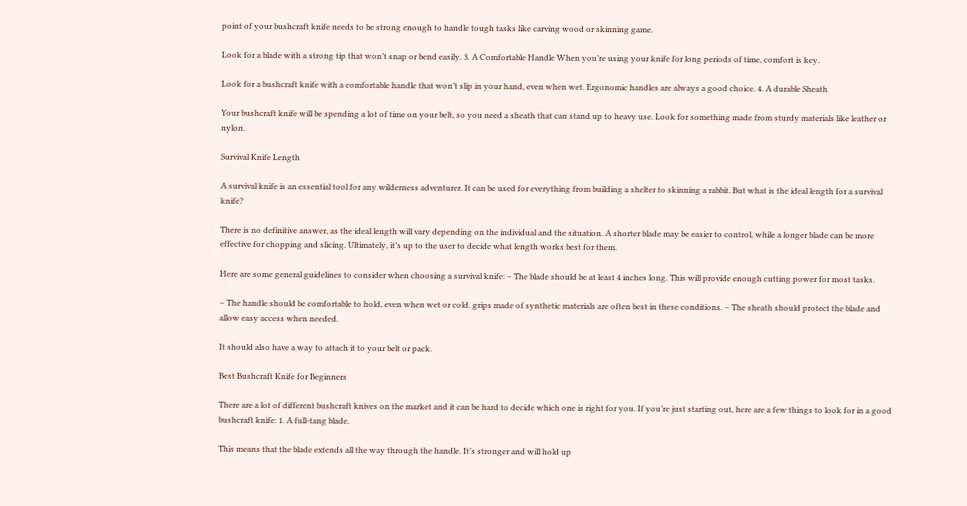point of your bushcraft knife needs to be strong enough to handle tough tasks like carving wood or skinning game.

Look for a blade with a strong tip that won’t snap or bend easily. 3. A Comfortable Handle When you’re using your knife for long periods of time, comfort is key.

Look for a bushcraft knife with a comfortable handle that won’t slip in your hand, even when wet. Ergonomic handles are always a good choice. 4. A durable Sheath

Your bushcraft knife will be spending a lot of time on your belt, so you need a sheath that can stand up to heavy use. Look for something made from sturdy materials like leather or nylon.

Survival Knife Length

A survival knife is an essential tool for any wilderness adventurer. It can be used for everything from building a shelter to skinning a rabbit. But what is the ideal length for a survival knife?

There is no definitive answer, as the ideal length will vary depending on the individual and the situation. A shorter blade may be easier to control, while a longer blade can be more effective for chopping and slicing. Ultimately, it’s up to the user to decide what length works best for them.

Here are some general guidelines to consider when choosing a survival knife: – The blade should be at least 4 inches long. This will provide enough cutting power for most tasks.

– The handle should be comfortable to hold, even when wet or cold. grips made of synthetic materials are often best in these conditions. – The sheath should protect the blade and allow easy access when needed.

It should also have a way to attach it to your belt or pack.

Best Bushcraft Knife for Beginners

There are a lot of different bushcraft knives on the market and it can be hard to decide which one is right for you. If you’re just starting out, here are a few things to look for in a good bushcraft knife: 1. A full-tang blade.

This means that the blade extends all the way through the handle. It’s stronger and will hold up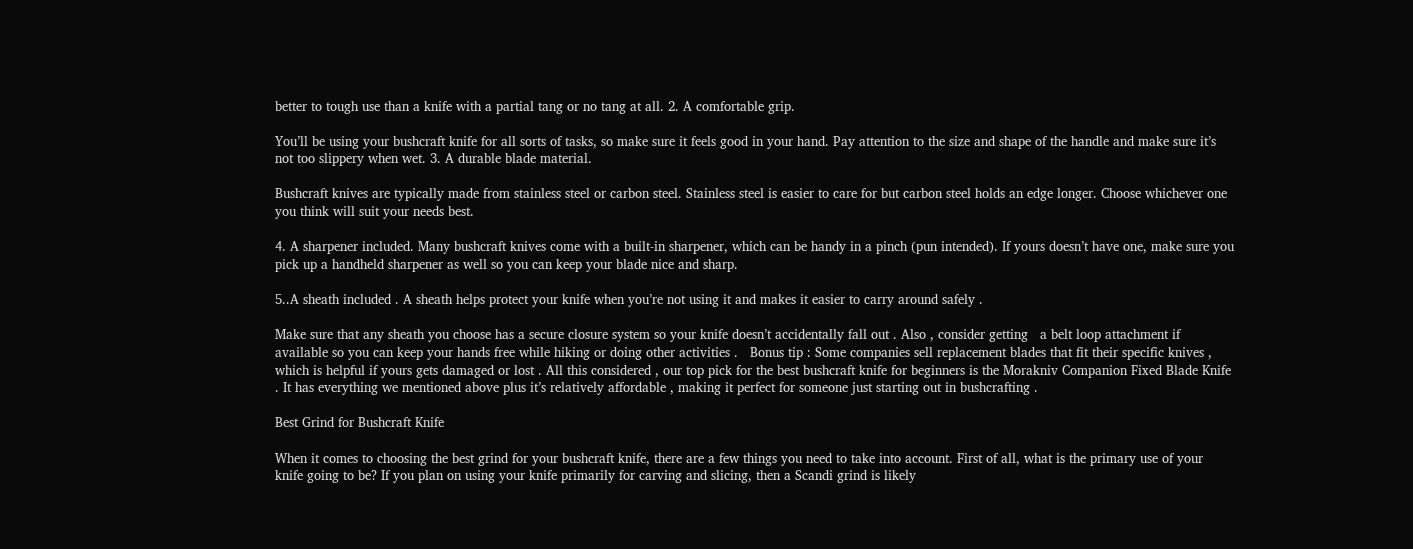better to tough use than a knife with a partial tang or no tang at all. 2. A comfortable grip.

You’ll be using your bushcraft knife for all sorts of tasks, so make sure it feels good in your hand. Pay attention to the size and shape of the handle and make sure it’s not too slippery when wet. 3. A durable blade material.

Bushcraft knives are typically made from stainless steel or carbon steel. Stainless steel is easier to care for but carbon steel holds an edge longer. Choose whichever one you think will suit your needs best.

4. A sharpener included. Many bushcraft knives come with a built-in sharpener, which can be handy in a pinch (pun intended). If yours doesn’t have one, make sure you pick up a handheld sharpener as well so you can keep your blade nice and sharp.

5..A sheath included . A sheath helps protect your knife when you’re not using it and makes it easier to carry around safely .

Make sure that any sheath you choose has a secure closure system so your knife doesn’t accidentally fall out . Also , consider getting   a belt loop attachment if available so you can keep your hands free while hiking or doing other activities .   Bonus tip : Some companies sell replacement blades that fit their specific knives , which is helpful if yours gets damaged or lost . All this considered , our top pick for the best bushcraft knife for beginners is the Morakniv Companion Fixed Blade Knife . It has everything we mentioned above plus it’s relatively affordable , making it perfect for someone just starting out in bushcrafting .

Best Grind for Bushcraft Knife

When it comes to choosing the best grind for your bushcraft knife, there are a few things you need to take into account. First of all, what is the primary use of your knife going to be? If you plan on using your knife primarily for carving and slicing, then a Scandi grind is likely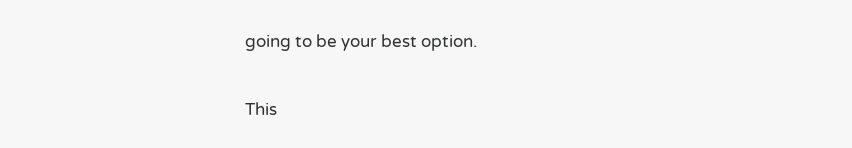going to be your best option.

This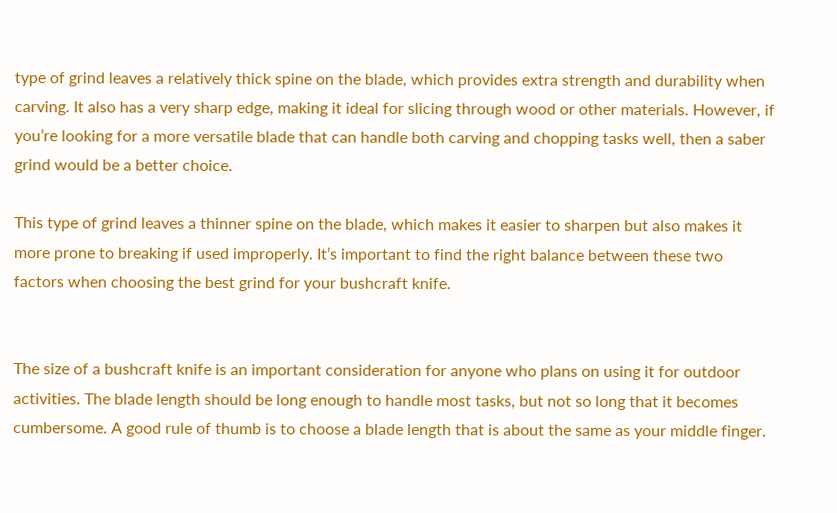type of grind leaves a relatively thick spine on the blade, which provides extra strength and durability when carving. It also has a very sharp edge, making it ideal for slicing through wood or other materials. However, if you’re looking for a more versatile blade that can handle both carving and chopping tasks well, then a saber grind would be a better choice.

This type of grind leaves a thinner spine on the blade, which makes it easier to sharpen but also makes it more prone to breaking if used improperly. It’s important to find the right balance between these two factors when choosing the best grind for your bushcraft knife.


The size of a bushcraft knife is an important consideration for anyone who plans on using it for outdoor activities. The blade length should be long enough to handle most tasks, but not so long that it becomes cumbersome. A good rule of thumb is to choose a blade length that is about the same as your middle finger.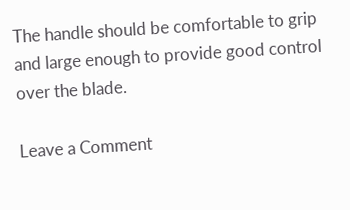The handle should be comfortable to grip and large enough to provide good control over the blade.

Leave a Comment